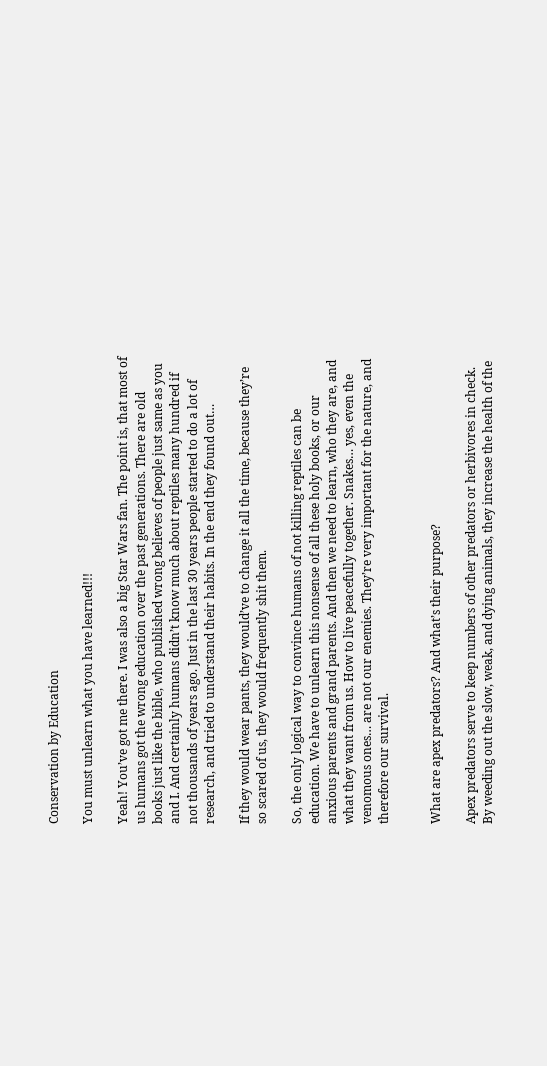Conservation by Education

You must unlearn what you have learned!!!

Yeah! You’ve got me there. I was also a big Star Wars fan. The point is, that most of us humans got the wrong education over the past generations. There are old books just like the bible, who published wrong believes of people just same as you and I. And certainly humans didn’t know much about reptiles many hundred if not thousands of years ago. Just in the last 30 years people started to do a lot of research, and tried to understand their habits. In the end they found out…

If they would wear pants, they would’ve to change it all the time, because they’re so scared of us, they would frequently shit them.

So, the only logical way to convince humans of not killing reptiles can be education. We have to unlearn this nonsense of all these holy books, or our anxious parents and grand parents. And then we need to learn, who they are, and what they want from us. How to live peacefully together. Snakes… yes, even the venomous ones… are not our enemies. They’re very important for the nature, and therefore our survival.


What are apex predators? And what’s their purpose?

Apex predators serve to keep numbers of other predators or herbivores in check. By weeding out the slow, weak, and dying animals, they increase the health of the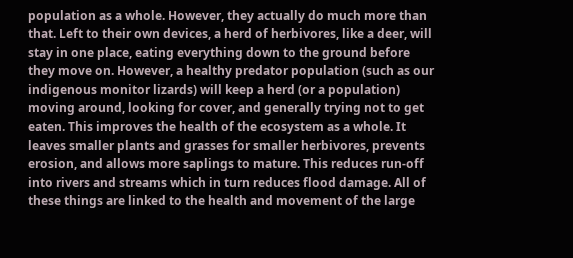population as a whole. However, they actually do much more than that. Left to their own devices, a herd of herbivores, like a deer, will stay in one place, eating everything down to the ground before they move on. However, a healthy predator population (such as our indigenous monitor lizards) will keep a herd (or a population) moving around, looking for cover, and generally trying not to get eaten. This improves the health of the ecosystem as a whole. It leaves smaller plants and grasses for smaller herbivores, prevents erosion, and allows more saplings to mature. This reduces run-off into rivers and streams which in turn reduces flood damage. All of these things are linked to the health and movement of the large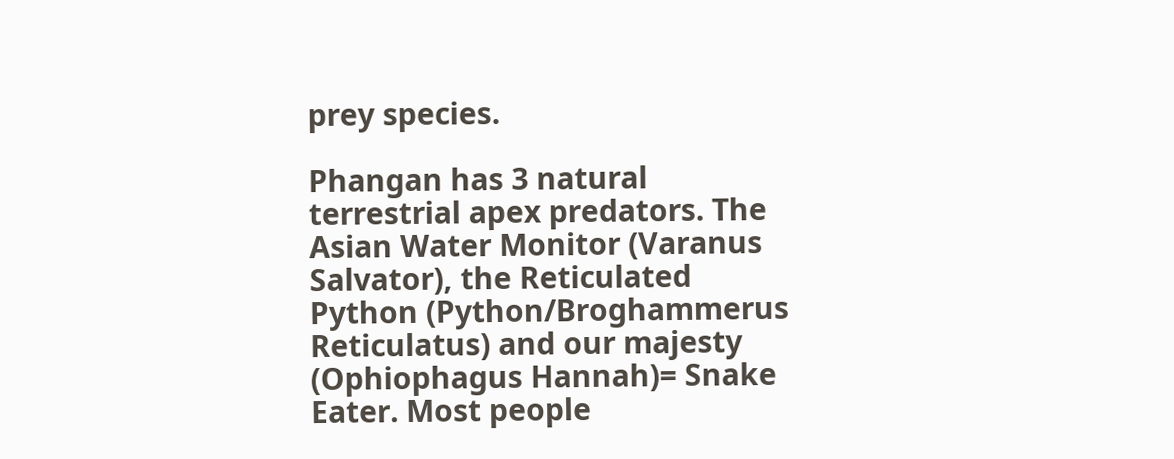prey species.

Phangan has 3 natural terrestrial apex predators. The Asian Water Monitor (Varanus Salvator), the Reticulated Python (Python/Broghammerus Reticulatus) and our majesty (Ophiophagus Hannah)= Snake Eater. Most people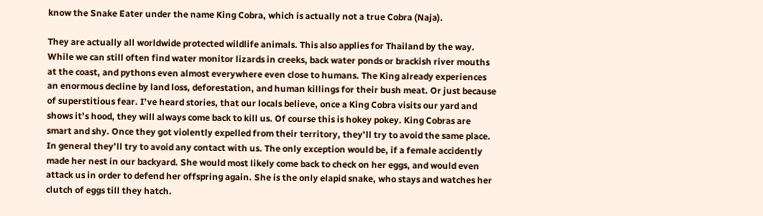know the Snake Eater under the name King Cobra, which is actually not a true Cobra (Naja).

They are actually all worldwide protected wildlife animals. This also applies for Thailand by the way. While we can still often find water monitor lizards in creeks, back water ponds or brackish river mouths at the coast, and pythons even almost everywhere even close to humans. The King already experiences an enormous decline by land loss, deforestation, and human killings for their bush meat. Or just because of superstitious fear. I’ve heard stories, that our locals believe, once a King Cobra visits our yard and shows it’s hood, they will always come back to kill us. Of course this is hokey pokey. King Cobras are smart and shy. Once they got violently expelled from their territory, they’ll try to avoid the same place. In general they’ll try to avoid any contact with us. The only exception would be, if a female accidently made her nest in our backyard. She would most likely come back to check on her eggs, and would even attack us in order to defend her offspring again. She is the only elapid snake, who stays and watches her clutch of eggs till they hatch.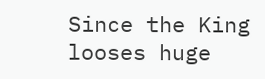Since the King looses huge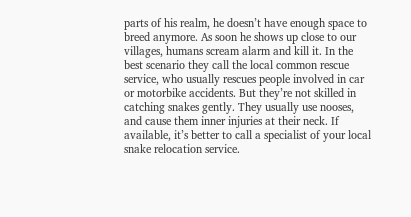parts of his realm, he doesn’t have enough space to breed anymore. As soon he shows up close to our villages, humans scream alarm and kill it. In the best scenario they call the local common rescue service, who usually rescues people involved in car or motorbike accidents. But they’re not skilled in catching snakes gently. They usually use nooses, and cause them inner injuries at their neck. If available, it’s better to call a specialist of your local snake relocation service.